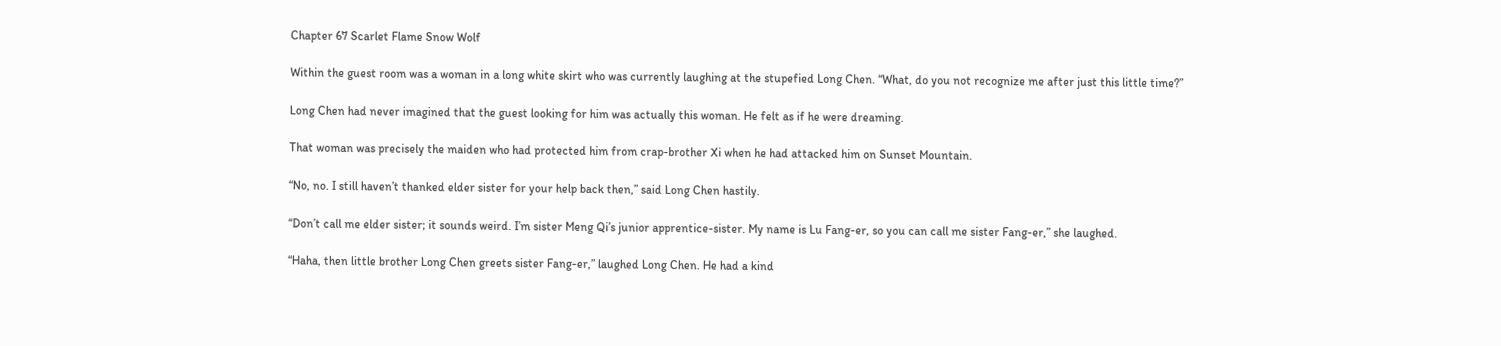Chapter 67 Scarlet Flame Snow Wolf

Within the guest room was a woman in a long white skirt who was currently laughing at the stupefied Long Chen. “What, do you not recognize me after just this little time?”

Long Chen had never imagined that the guest looking for him was actually this woman. He felt as if he were dreaming.

That woman was precisely the maiden who had protected him from crap-brother Xi when he had attacked him on Sunset Mountain.

“No, no. I still haven’t thanked elder sister for your help back then,” said Long Chen hastily.

“Don’t call me elder sister; it sounds weird. I’m sister Meng Qi’s junior apprentice-sister. My name is Lu Fang-er, so you can call me sister Fang-er,” she laughed.

“Haha, then little brother Long Chen greets sister Fang-er,” laughed Long Chen. He had a kind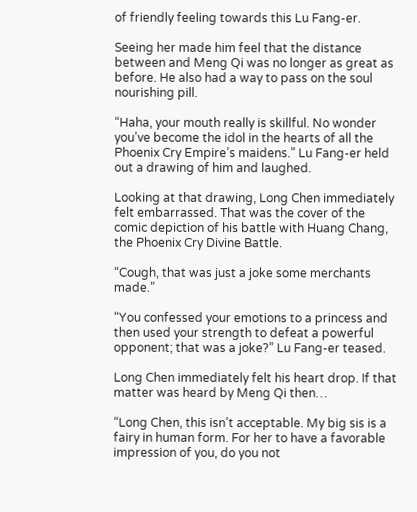of friendly feeling towards this Lu Fang-er.

Seeing her made him feel that the distance between and Meng Qi was no longer as great as before. He also had a way to pass on the soul nourishing pill.

“Haha, your mouth really is skillful. No wonder you’ve become the idol in the hearts of all the Phoenix Cry Empire’s maidens.” Lu Fang-er held out a drawing of him and laughed.

Looking at that drawing, Long Chen immediately felt embarrassed. That was the cover of the comic depiction of his battle with Huang Chang, the Phoenix Cry Divine Battle.

“Cough, that was just a joke some merchants made.”

“You confessed your emotions to a princess and then used your strength to defeat a powerful opponent; that was a joke?” Lu Fang-er teased.

Long Chen immediately felt his heart drop. If that matter was heard by Meng Qi then…

“Long Chen, this isn’t acceptable. My big sis is a fairy in human form. For her to have a favorable impression of you, do you not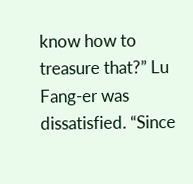know how to treasure that?” Lu Fang-er was dissatisfied. “Since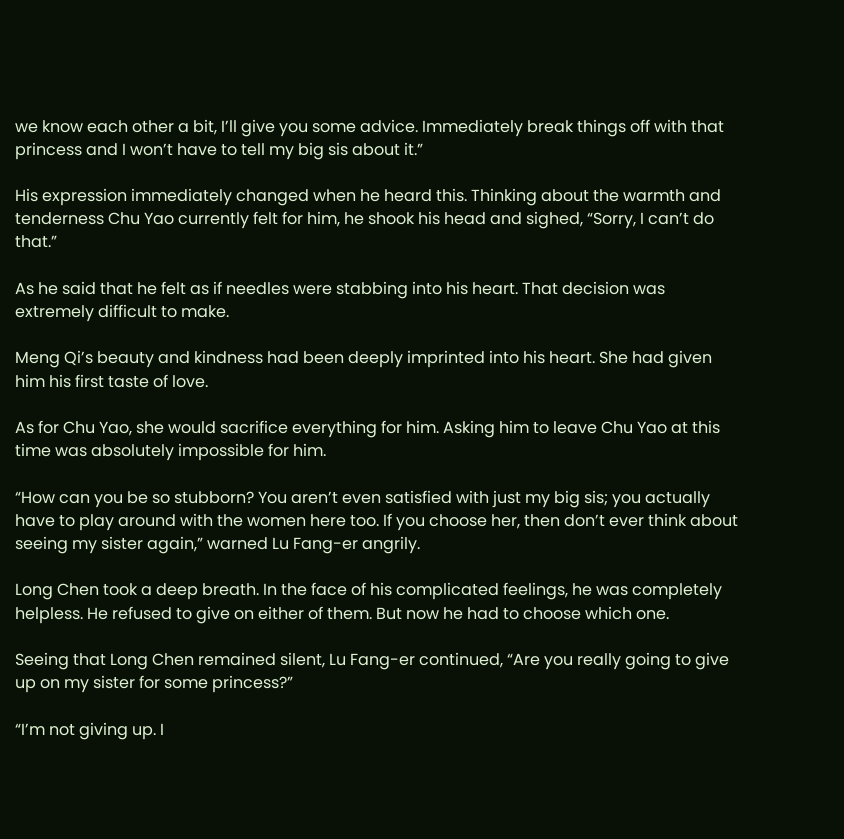we know each other a bit, I’ll give you some advice. Immediately break things off with that princess and I won’t have to tell my big sis about it.”

His expression immediately changed when he heard this. Thinking about the warmth and tenderness Chu Yao currently felt for him, he shook his head and sighed, “Sorry, I can’t do that.”

As he said that he felt as if needles were stabbing into his heart. That decision was extremely difficult to make.

Meng Qi’s beauty and kindness had been deeply imprinted into his heart. She had given him his first taste of love.

As for Chu Yao, she would sacrifice everything for him. Asking him to leave Chu Yao at this time was absolutely impossible for him.

“How can you be so stubborn? You aren’t even satisfied with just my big sis; you actually have to play around with the women here too. If you choose her, then don’t ever think about seeing my sister again,” warned Lu Fang-er angrily.

Long Chen took a deep breath. In the face of his complicated feelings, he was completely helpless. He refused to give on either of them. But now he had to choose which one.

Seeing that Long Chen remained silent, Lu Fang-er continued, “Are you really going to give up on my sister for some princess?”

“I’m not giving up. I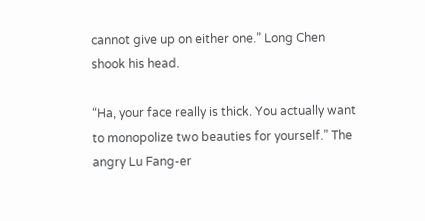cannot give up on either one.” Long Chen shook his head.

“Ha, your face really is thick. You actually want to monopolize two beauties for yourself.” The angry Lu Fang-er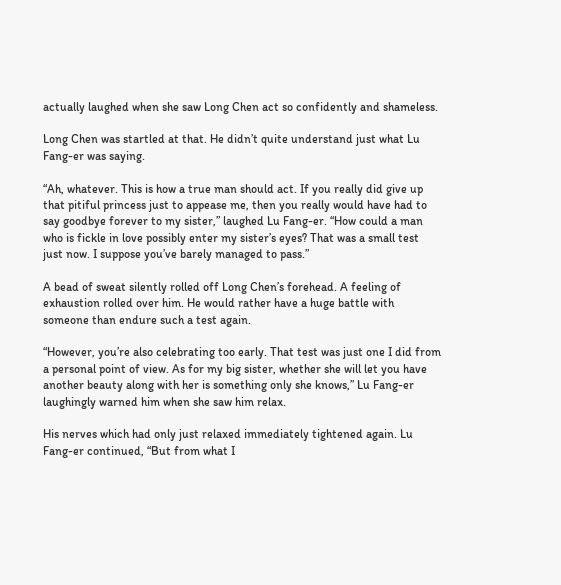actually laughed when she saw Long Chen act so confidently and shameless.

Long Chen was startled at that. He didn’t quite understand just what Lu Fang-er was saying.

“Ah, whatever. This is how a true man should act. If you really did give up that pitiful princess just to appease me, then you really would have had to say goodbye forever to my sister,” laughed Lu Fang-er. “How could a man who is fickle in love possibly enter my sister’s eyes? That was a small test just now. I suppose you’ve barely managed to pass.”

A bead of sweat silently rolled off Long Chen’s forehead. A feeling of exhaustion rolled over him. He would rather have a huge battle with someone than endure such a test again.

“However, you’re also celebrating too early. That test was just one I did from a personal point of view. As for my big sister, whether she will let you have another beauty along with her is something only she knows,” Lu Fang-er laughingly warned him when she saw him relax.

His nerves which had only just relaxed immediately tightened again. Lu Fang-er continued, “But from what I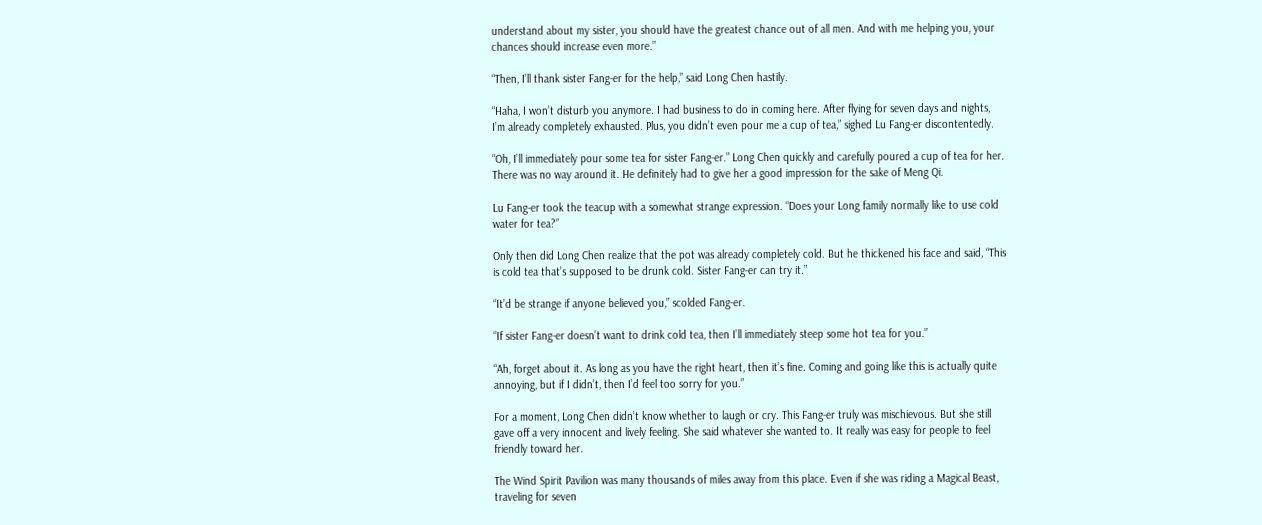understand about my sister, you should have the greatest chance out of all men. And with me helping you, your chances should increase even more.”

“Then, I’ll thank sister Fang-er for the help,” said Long Chen hastily.

“Haha, I won’t disturb you anymore. I had business to do in coming here. After flying for seven days and nights, I’m already completely exhausted. Plus, you didn’t even pour me a cup of tea,” sighed Lu Fang-er discontentedly.

“Oh, I’ll immediately pour some tea for sister Fang-er.” Long Chen quickly and carefully poured a cup of tea for her. There was no way around it. He definitely had to give her a good impression for the sake of Meng Qi.

Lu Fang-er took the teacup with a somewhat strange expression. “Does your Long family normally like to use cold water for tea?”

Only then did Long Chen realize that the pot was already completely cold. But he thickened his face and said, “This is cold tea that’s supposed to be drunk cold. Sister Fang-er can try it.”

“It’d be strange if anyone believed you,” scolded Fang-er.

“If sister Fang-er doesn’t want to drink cold tea, then I’ll immediately steep some hot tea for you.”

“Ah, forget about it. As long as you have the right heart, then it’s fine. Coming and going like this is actually quite annoying, but if I didn’t, then I’d feel too sorry for you.”

For a moment, Long Chen didn’t know whether to laugh or cry. This Fang-er truly was mischievous. But she still gave off a very innocent and lively feeling. She said whatever she wanted to. It really was easy for people to feel friendly toward her.

The Wind Spirit Pavilion was many thousands of miles away from this place. Even if she was riding a Magical Beast, traveling for seven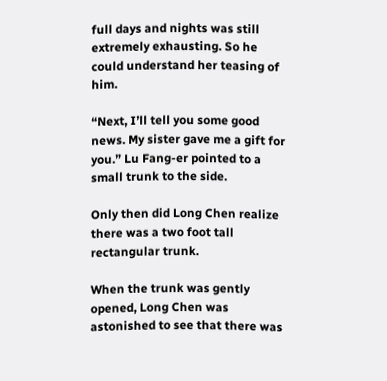full days and nights was still extremely exhausting. So he could understand her teasing of him.

“Next, I’ll tell you some good news. My sister gave me a gift for you.” Lu Fang-er pointed to a small trunk to the side.

Only then did Long Chen realize there was a two foot tall rectangular trunk.

When the trunk was gently opened, Long Chen was astonished to see that there was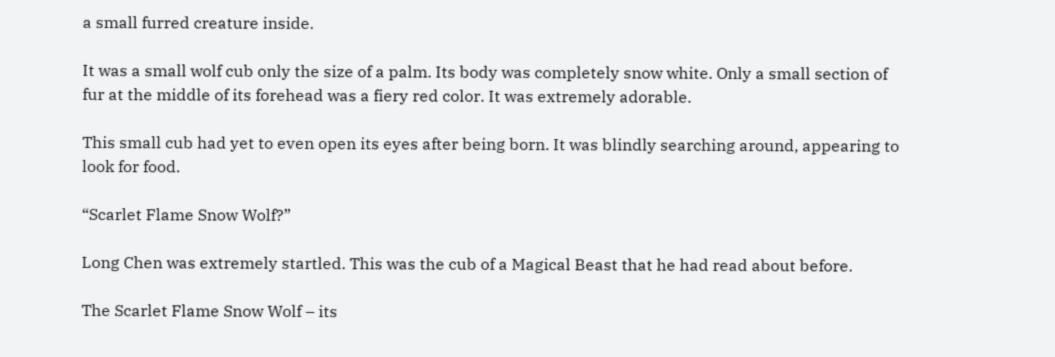a small furred creature inside.

It was a small wolf cub only the size of a palm. Its body was completely snow white. Only a small section of fur at the middle of its forehead was a fiery red color. It was extremely adorable.

This small cub had yet to even open its eyes after being born. It was blindly searching around, appearing to look for food.

“Scarlet Flame Snow Wolf?”

Long Chen was extremely startled. This was the cub of a Magical Beast that he had read about before.

The Scarlet Flame Snow Wolf – its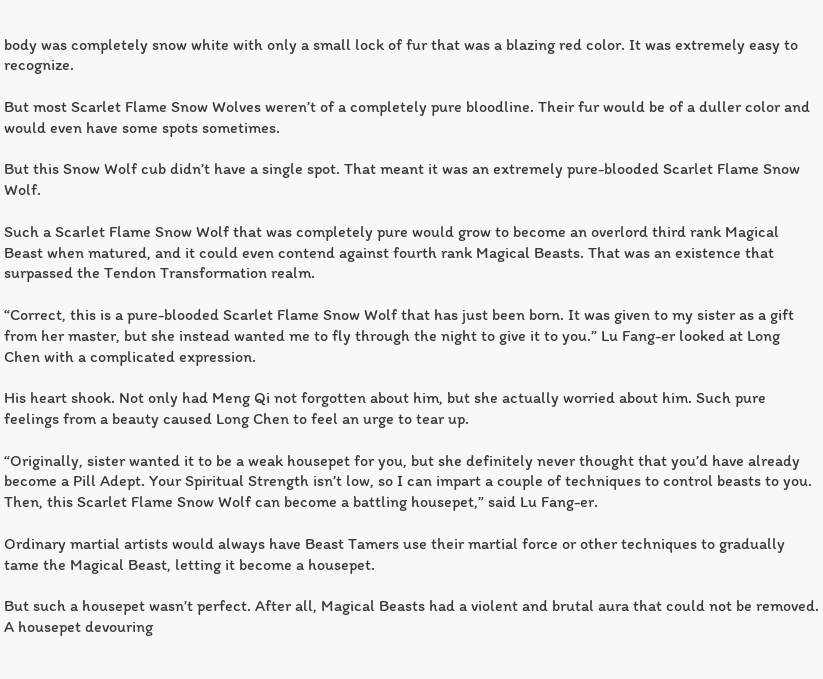body was completely snow white with only a small lock of fur that was a blazing red color. It was extremely easy to recognize.

But most Scarlet Flame Snow Wolves weren’t of a completely pure bloodline. Their fur would be of a duller color and would even have some spots sometimes.

But this Snow Wolf cub didn’t have a single spot. That meant it was an extremely pure-blooded Scarlet Flame Snow Wolf.

Such a Scarlet Flame Snow Wolf that was completely pure would grow to become an overlord third rank Magical Beast when matured, and it could even contend against fourth rank Magical Beasts. That was an existence that surpassed the Tendon Transformation realm.

“Correct, this is a pure-blooded Scarlet Flame Snow Wolf that has just been born. It was given to my sister as a gift from her master, but she instead wanted me to fly through the night to give it to you.” Lu Fang-er looked at Long Chen with a complicated expression.

His heart shook. Not only had Meng Qi not forgotten about him, but she actually worried about him. Such pure feelings from a beauty caused Long Chen to feel an urge to tear up.

“Originally, sister wanted it to be a weak housepet for you, but she definitely never thought that you’d have already become a Pill Adept. Your Spiritual Strength isn’t low, so I can impart a couple of techniques to control beasts to you. Then, this Scarlet Flame Snow Wolf can become a battling housepet,” said Lu Fang-er.

Ordinary martial artists would always have Beast Tamers use their martial force or other techniques to gradually tame the Magical Beast, letting it become a housepet.

But such a housepet wasn’t perfect. After all, Magical Beasts had a violent and brutal aura that could not be removed. A housepet devouring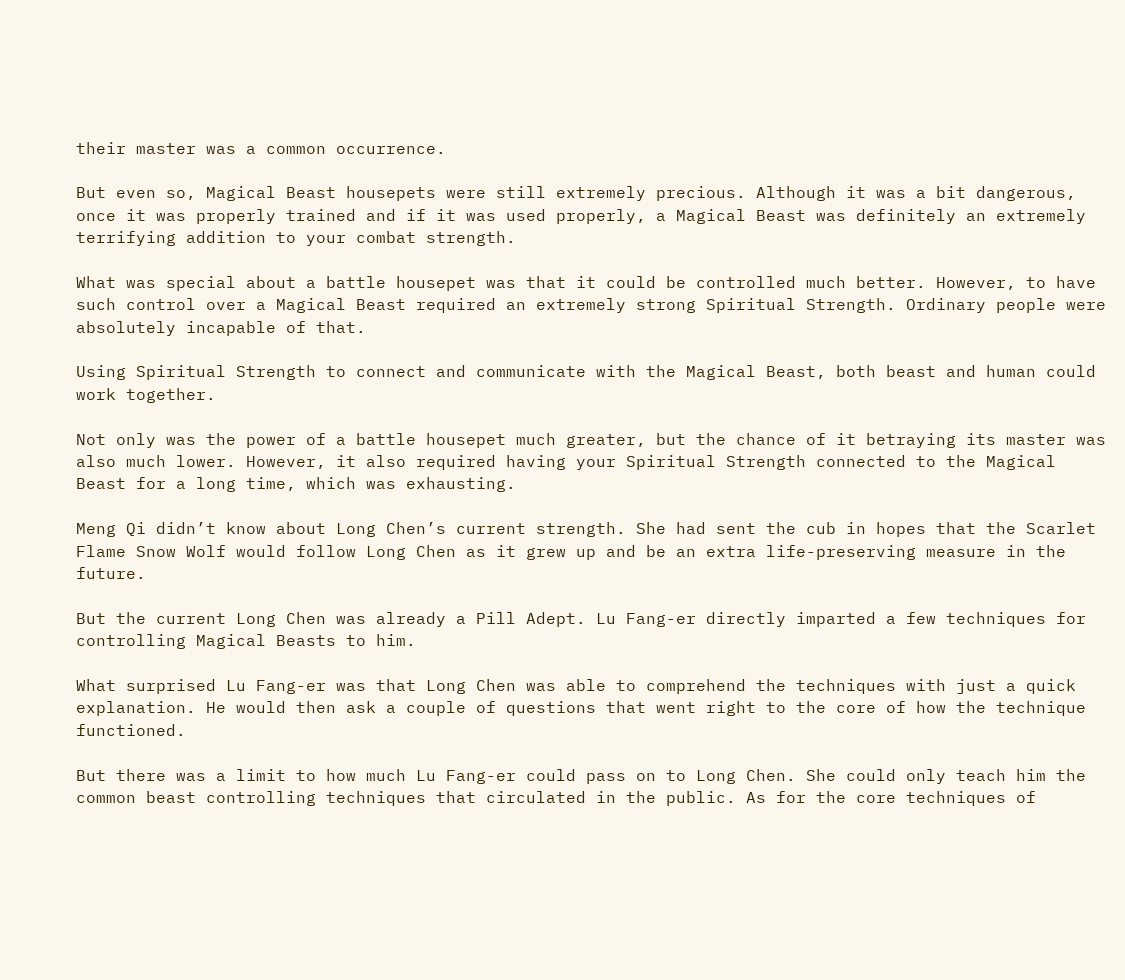their master was a common occurrence.

But even so, Magical Beast housepets were still extremely precious. Although it was a bit dangerous, once it was properly trained and if it was used properly, a Magical Beast was definitely an extremely terrifying addition to your combat strength.

What was special about a battle housepet was that it could be controlled much better. However, to have such control over a Magical Beast required an extremely strong Spiritual Strength. Ordinary people were absolutely incapable of that.

Using Spiritual Strength to connect and communicate with the Magical Beast, both beast and human could work together.

Not only was the power of a battle housepet much greater, but the chance of it betraying its master was also much lower. However, it also required having your Spiritual Strength connected to the Magical Beast for a long time, which was exhausting.

Meng Qi didn’t know about Long Chen’s current strength. She had sent the cub in hopes that the Scarlet Flame Snow Wolf would follow Long Chen as it grew up and be an extra life-preserving measure in the future.

But the current Long Chen was already a Pill Adept. Lu Fang-er directly imparted a few techniques for controlling Magical Beasts to him.

What surprised Lu Fang-er was that Long Chen was able to comprehend the techniques with just a quick explanation. He would then ask a couple of questions that went right to the core of how the technique functioned.

But there was a limit to how much Lu Fang-er could pass on to Long Chen. She could only teach him the common beast controlling techniques that circulated in the public. As for the core techniques of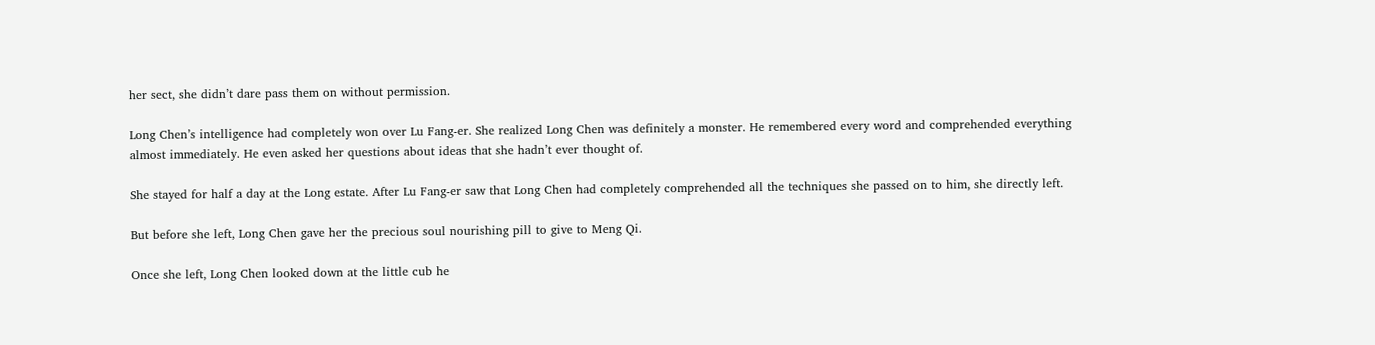her sect, she didn’t dare pass them on without permission.

Long Chen’s intelligence had completely won over Lu Fang-er. She realized Long Chen was definitely a monster. He remembered every word and comprehended everything almost immediately. He even asked her questions about ideas that she hadn’t ever thought of.

She stayed for half a day at the Long estate. After Lu Fang-er saw that Long Chen had completely comprehended all the techniques she passed on to him, she directly left.

But before she left, Long Chen gave her the precious soul nourishing pill to give to Meng Qi.

Once she left, Long Chen looked down at the little cub he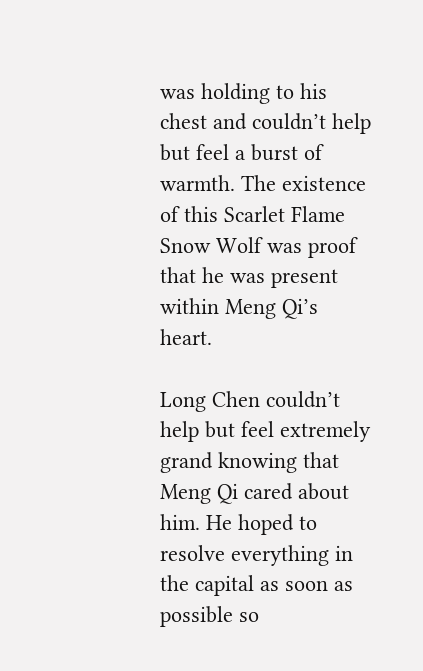was holding to his chest and couldn’t help but feel a burst of warmth. The existence of this Scarlet Flame Snow Wolf was proof that he was present within Meng Qi’s heart.

Long Chen couldn’t help but feel extremely grand knowing that Meng Qi cared about him. He hoped to resolve everything in the capital as soon as possible so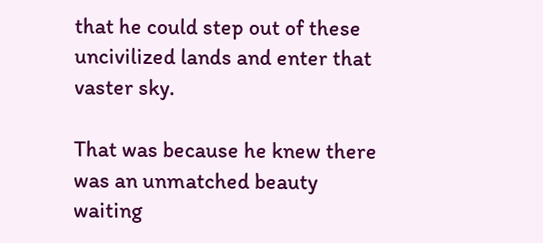that he could step out of these uncivilized lands and enter that vaster sky.

That was because he knew there was an unmatched beauty waiting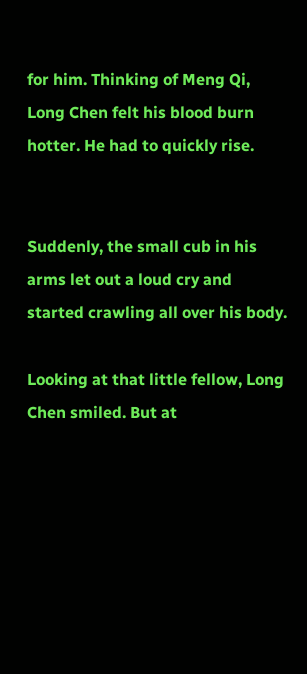for him. Thinking of Meng Qi, Long Chen felt his blood burn hotter. He had to quickly rise.


Suddenly, the small cub in his arms let out a loud cry and started crawling all over his body.

Looking at that little fellow, Long Chen smiled. But at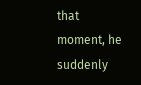that moment, he suddenly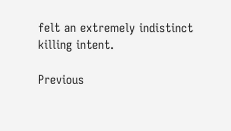felt an extremely indistinct killing intent.

Previous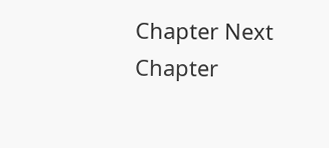Chapter Next Chapter